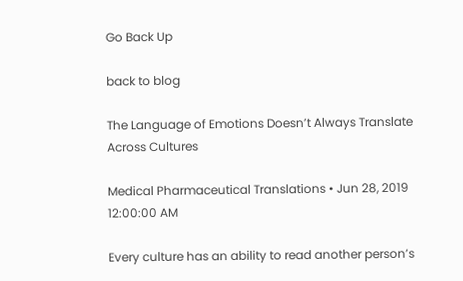Go Back Up

back to blog

The Language of Emotions Doesn’t Always Translate Across Cultures

Medical Pharmaceutical Translations • Jun 28, 2019 12:00:00 AM

Every culture has an ability to read another person’s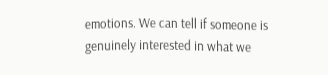emotions. We can tell if someone is genuinely interested in what we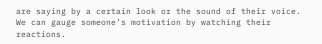are saying by a certain look or the sound of their voice. We can gauge someone’s motivation by watching their reactions.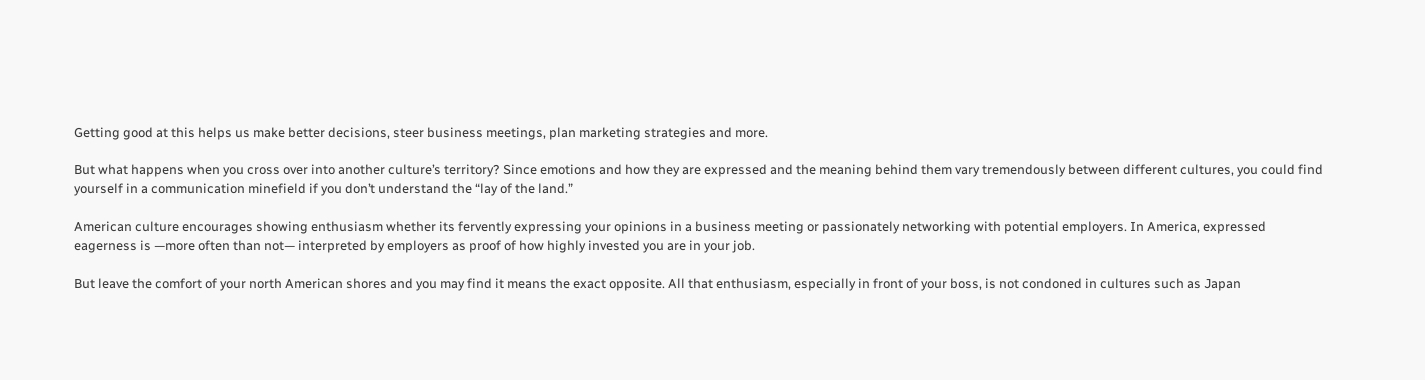Getting good at this helps us make better decisions, steer business meetings, plan marketing strategies and more.

But what happens when you cross over into another culture’s territory? Since emotions and how they are expressed and the meaning behind them vary tremendously between different cultures, you could find yourself in a communication minefield if you don’t understand the “lay of the land.”

American culture encourages showing enthusiasm whether its fervently expressing your opinions in a business meeting or passionately networking with potential employers. In America, expressed eagerness is —more often than not— interpreted by employers as proof of how highly invested you are in your job.

But leave the comfort of your north American shores and you may find it means the exact opposite. All that enthusiasm, especially in front of your boss, is not condoned in cultures such as Japan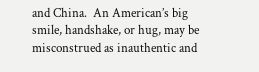and China.  An American’s big smile, handshake, or hug, may be misconstrued as inauthentic and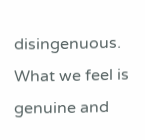disingenuous. What we feel is genuine and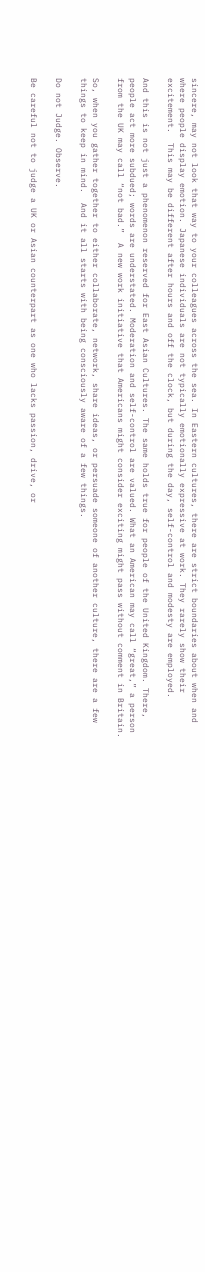sincere, may not look that way to your colleagues across the sea. In Eastern cultures, there are strict boundaries about when and where people display emotion. Japanese individuals are not typically emotionally expressive at work. They rarely show their excitement.  This may be different after hours and off the clock, but during the day, self-control and modesty are employed.

And this is not just a phenomenon reserved for East Asian Cultures. The same holds true for people of the United Kingdom. There, people act more subdued; words are understated. Moderation and self-control are valued. What an American may call “great,” a person from the UK may call “not bad.”  A new work initiative that Americans might consider exciting might pass without comment in Britain.

So, when you gather together to either collaborate, network, share ideas, or persuade someone of another culture, there are a few things to keep in mind.  And it all starts with being consciously aware of a few things.

Do not Judge. Observe.

Be careful not to judge a UK or Asian counterpart as one who lacks passion, drive, or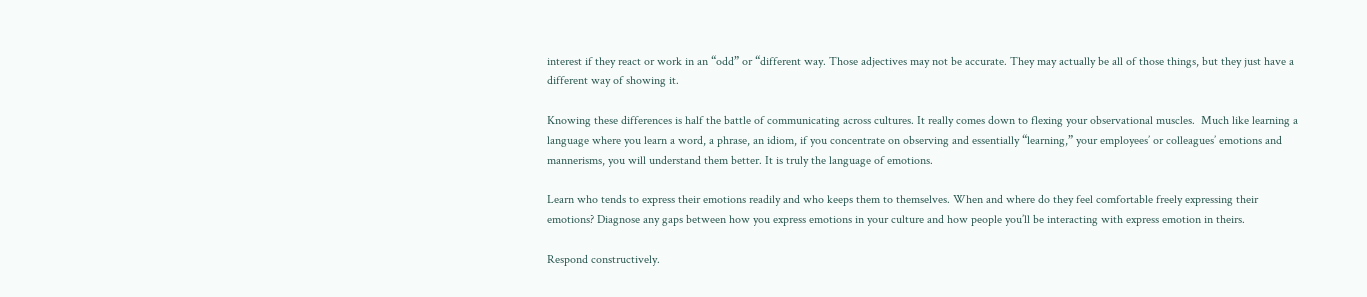interest if they react or work in an “odd” or “different way. Those adjectives may not be accurate. They may actually be all of those things, but they just have a different way of showing it.

Knowing these differences is half the battle of communicating across cultures. It really comes down to flexing your observational muscles.  Much like learning a language where you learn a word, a phrase, an idiom, if you concentrate on observing and essentially “learning,” your employees’ or colleagues’ emotions and mannerisms, you will understand them better. It is truly the language of emotions.

Learn who tends to express their emotions readily and who keeps them to themselves. When and where do they feel comfortable freely expressing their emotions? Diagnose any gaps between how you express emotions in your culture and how people you’ll be interacting with express emotion in theirs.

Respond constructively.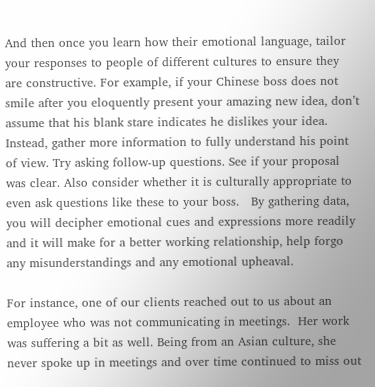And then once you learn how their emotional language, tailor your responses to people of different cultures to ensure they are constructive. For example, if your Chinese boss does not smile after you eloquently present your amazing new idea, don’t assume that his blank stare indicates he dislikes your idea. Instead, gather more information to fully understand his point of view. Try asking follow-up questions. See if your proposal was clear. Also consider whether it is culturally appropriate to even ask questions like these to your boss.   By gathering data, you will decipher emotional cues and expressions more readily and it will make for a better working relationship, help forgo any misunderstandings and any emotional upheaval.

For instance, one of our clients reached out to us about an  employee who was not communicating in meetings.  Her work was suffering a bit as well. Being from an Asian culture, she never spoke up in meetings and over time continued to miss out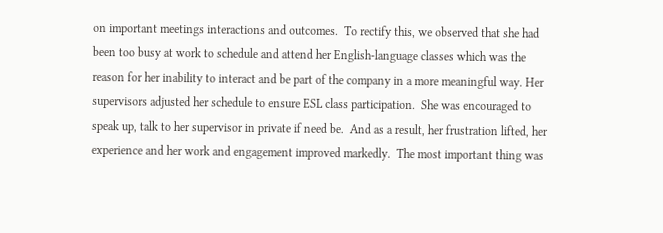on important meetings interactions and outcomes.  To rectify this, we observed that she had been too busy at work to schedule and attend her English-language classes which was the reason for her inability to interact and be part of the company in a more meaningful way. Her supervisors adjusted her schedule to ensure ESL class participation.  She was encouraged to speak up, talk to her supervisor in private if need be.  And as a result, her frustration lifted, her experience and her work and engagement improved markedly.  The most important thing was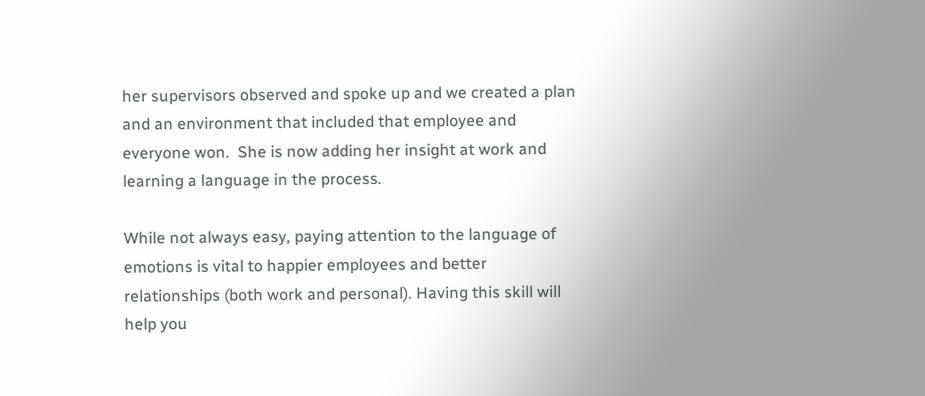her supervisors observed and spoke up and we created a plan and an environment that included that employee and everyone won.  She is now adding her insight at work and learning a language in the process.

While not always easy, paying attention to the language of emotions is vital to happier employees and better relationships (both work and personal). Having this skill will help you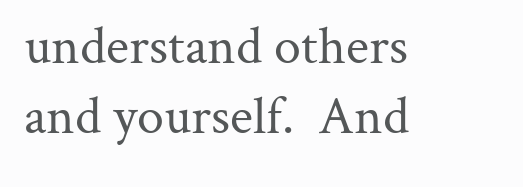understand others and yourself.  And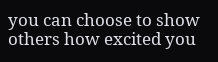you can choose to show others how excited you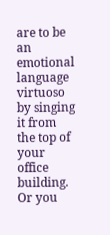are to be an emotional language virtuoso by singing it from the top of your office building.  Or you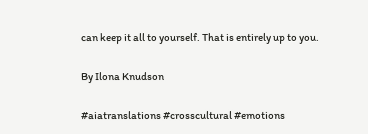can keep it all to yourself. That is entirely up to you.

By Ilona Knudson

#aiatranslations #crosscultural #emotions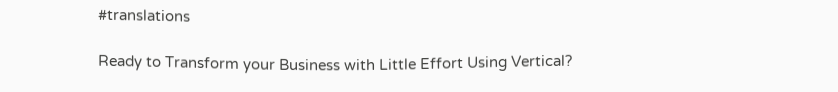#translations

Ready to Transform your Business with Little Effort Using Vertical?